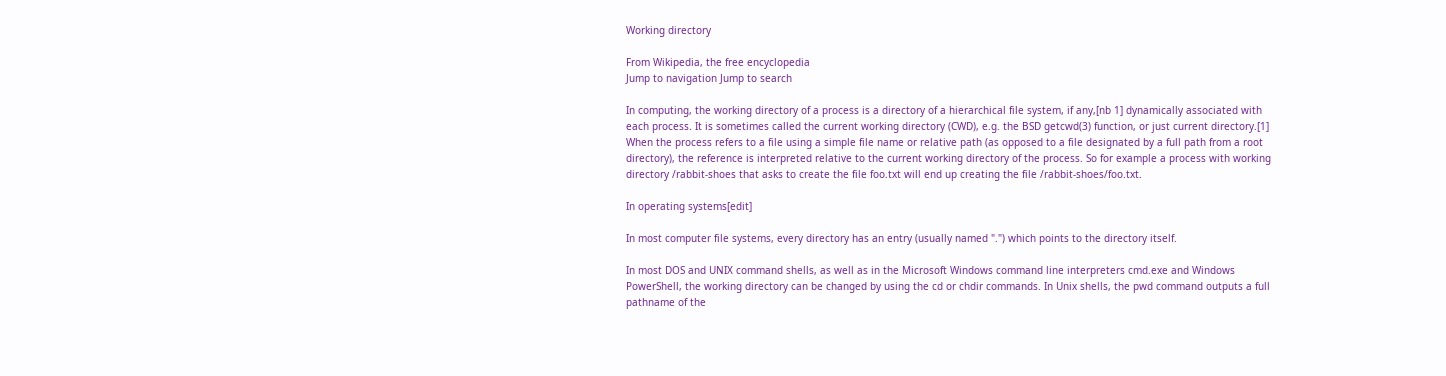Working directory

From Wikipedia, the free encyclopedia
Jump to navigation Jump to search

In computing, the working directory of a process is a directory of a hierarchical file system, if any,[nb 1] dynamically associated with each process. It is sometimes called the current working directory (CWD), e.g. the BSD getcwd(3) function, or just current directory.[1] When the process refers to a file using a simple file name or relative path (as opposed to a file designated by a full path from a root directory), the reference is interpreted relative to the current working directory of the process. So for example a process with working directory /rabbit-shoes that asks to create the file foo.txt will end up creating the file /rabbit-shoes/foo.txt.

In operating systems[edit]

In most computer file systems, every directory has an entry (usually named ".") which points to the directory itself.

In most DOS and UNIX command shells, as well as in the Microsoft Windows command line interpreters cmd.exe and Windows PowerShell, the working directory can be changed by using the cd or chdir commands. In Unix shells, the pwd command outputs a full pathname of the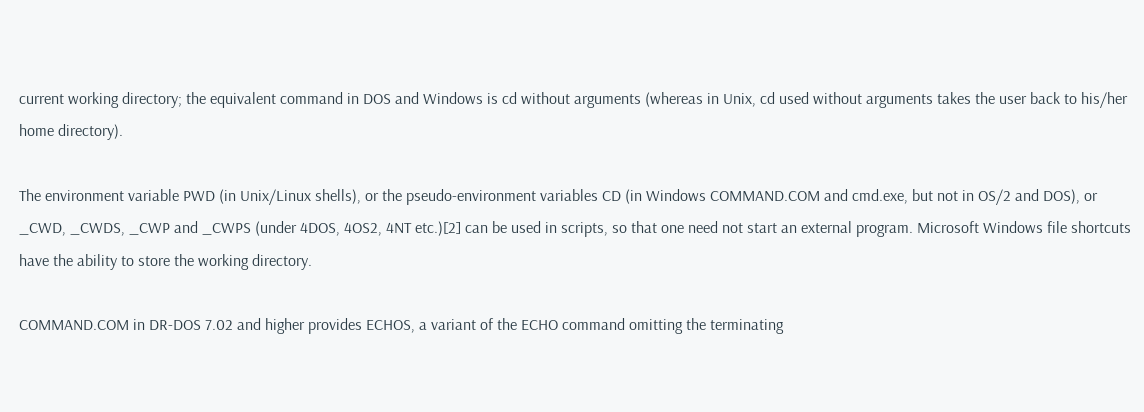current working directory; the equivalent command in DOS and Windows is cd without arguments (whereas in Unix, cd used without arguments takes the user back to his/her home directory).

The environment variable PWD (in Unix/Linux shells), or the pseudo-environment variables CD (in Windows COMMAND.COM and cmd.exe, but not in OS/2 and DOS), or _CWD, _CWDS, _CWP and _CWPS (under 4DOS, 4OS2, 4NT etc.)[2] can be used in scripts, so that one need not start an external program. Microsoft Windows file shortcuts have the ability to store the working directory.

COMMAND.COM in DR-DOS 7.02 and higher provides ECHOS, a variant of the ECHO command omitting the terminating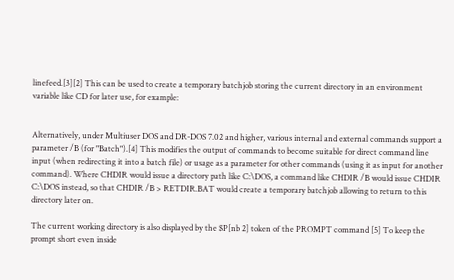linefeed.[3][2] This can be used to create a temporary batchjob storing the current directory in an environment variable like CD for later use, for example:


Alternatively, under Multiuser DOS and DR-DOS 7.02 and higher, various internal and external commands support a parameter /B (for "Batch").[4] This modifies the output of commands to become suitable for direct command line input (when redirecting it into a batch file) or usage as a parameter for other commands (using it as input for another command). Where CHDIR would issue a directory path like C:\DOS, a command like CHDIR /B would issue CHDIR C:\DOS instead, so that CHDIR /B > RETDIR.BAT would create a temporary batchjob allowing to return to this directory later on.

The current working directory is also displayed by the $P[nb 2] token of the PROMPT command [5] To keep the prompt short even inside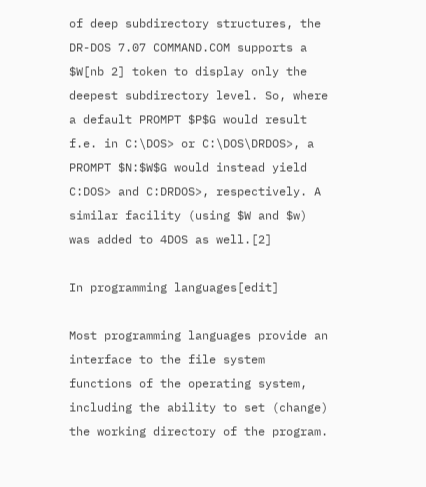of deep subdirectory structures, the DR-DOS 7.07 COMMAND.COM supports a $W[nb 2] token to display only the deepest subdirectory level. So, where a default PROMPT $P$G would result f.e. in C:\DOS> or C:\DOS\DRDOS>, a PROMPT $N:$W$G would instead yield C:DOS> and C:DRDOS>, respectively. A similar facility (using $W and $w) was added to 4DOS as well.[2]

In programming languages[edit]

Most programming languages provide an interface to the file system functions of the operating system, including the ability to set (change) the working directory of the program.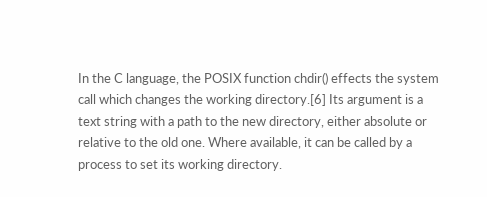In the C language, the POSIX function chdir() effects the system call which changes the working directory.[6] Its argument is a text string with a path to the new directory, either absolute or relative to the old one. Where available, it can be called by a process to set its working directory.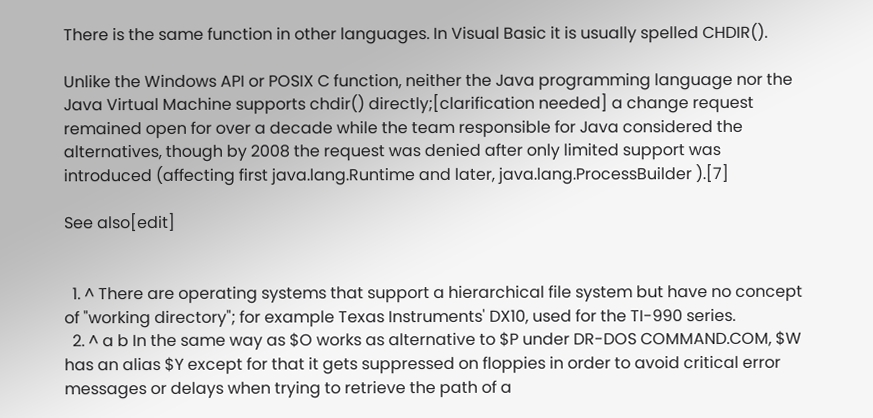There is the same function in other languages. In Visual Basic it is usually spelled CHDIR().

Unlike the Windows API or POSIX C function, neither the Java programming language nor the Java Virtual Machine supports chdir() directly;[clarification needed] a change request remained open for over a decade while the team responsible for Java considered the alternatives, though by 2008 the request was denied after only limited support was introduced (affecting first java.lang.Runtime and later, java.lang.ProcessBuilder ).[7]

See also[edit]


  1. ^ There are operating systems that support a hierarchical file system but have no concept of "working directory"; for example Texas Instruments' DX10, used for the TI-990 series.
  2. ^ a b In the same way as $O works as alternative to $P under DR-DOS COMMAND.COM, $W has an alias $Y except for that it gets suppressed on floppies in order to avoid critical error messages or delays when trying to retrieve the path of a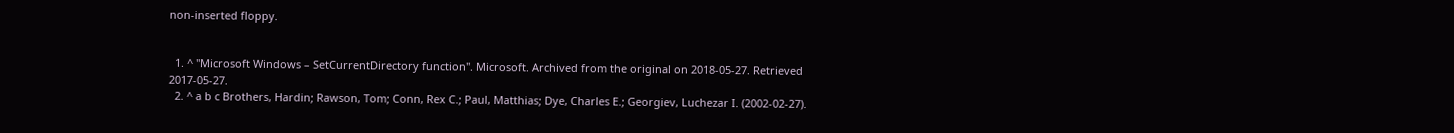non-inserted floppy.


  1. ^ "Microsoft Windows – SetCurrentDirectory function". Microsoft. Archived from the original on 2018-05-27. Retrieved 2017-05-27.
  2. ^ a b c Brothers, Hardin; Rawson, Tom; Conn, Rex C.; Paul, Matthias; Dye, Charles E.; Georgiev, Luchezar I. (2002-02-27).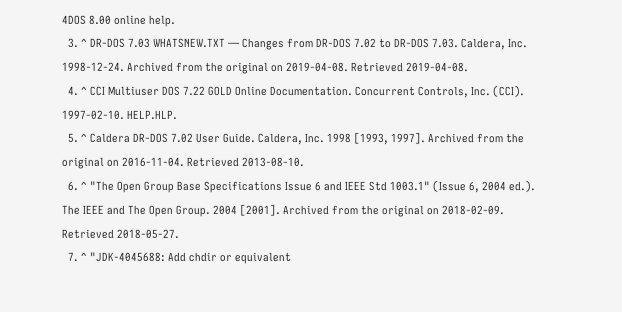4DOS 8.00 online help.
  3. ^ DR-DOS 7.03 WHATSNEW.TXT — Changes from DR-DOS 7.02 to DR-DOS 7.03. Caldera, Inc. 1998-12-24. Archived from the original on 2019-04-08. Retrieved 2019-04-08.
  4. ^ CCI Multiuser DOS 7.22 GOLD Online Documentation. Concurrent Controls, Inc. (CCI). 1997-02-10. HELP.HLP.
  5. ^ Caldera DR-DOS 7.02 User Guide. Caldera, Inc. 1998 [1993, 1997]. Archived from the original on 2016-11-04. Retrieved 2013-08-10.
  6. ^ "The Open Group Base Specifications Issue 6 and IEEE Std 1003.1" (Issue 6, 2004 ed.). The IEEE and The Open Group. 2004 [2001]. Archived from the original on 2018-02-09. Retrieved 2018-05-27.
  7. ^ "JDK-4045688: Add chdir or equivalent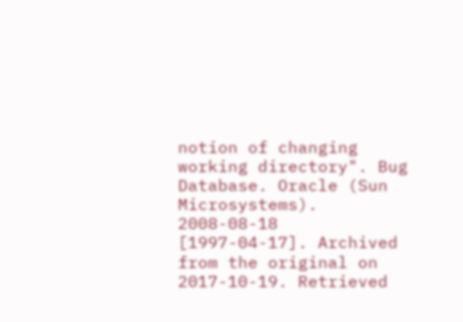notion of changing working directory". Bug Database. Oracle (Sun Microsystems). 2008-08-18 [1997-04-17]. Archived from the original on 2017-10-19. Retrieved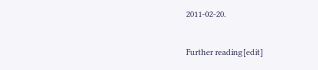2011-02-20.

Further reading[edit]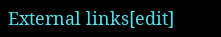External links[edit]